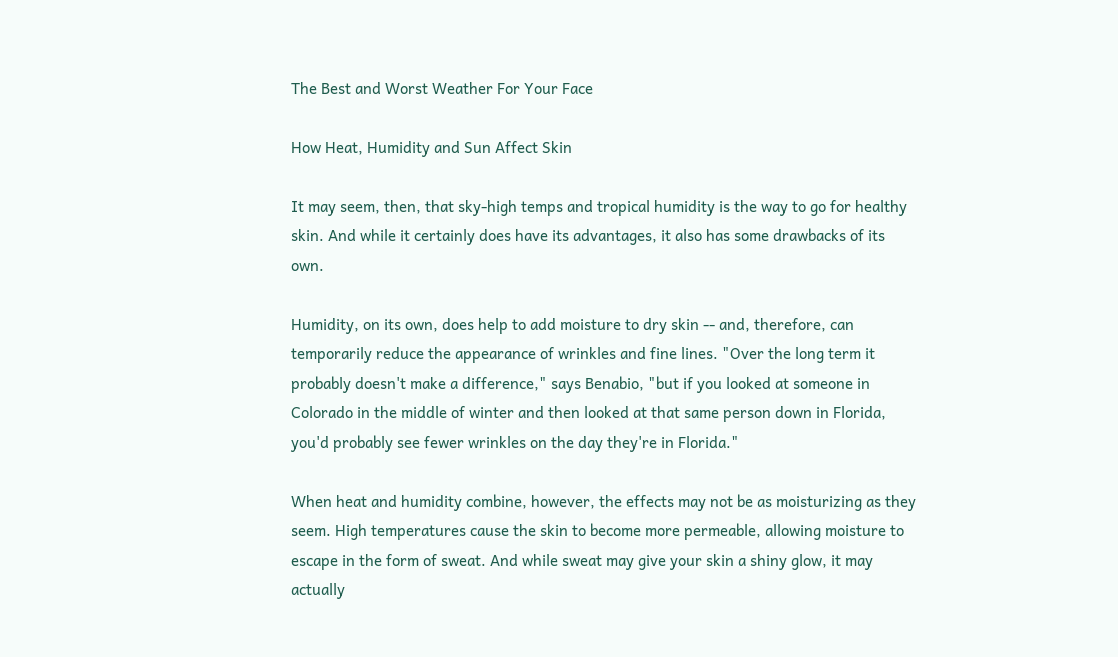The Best and Worst Weather For Your Face

How Heat, Humidity and Sun Affect Skin

It may seem, then, that sky-high temps and tropical humidity is the way to go for healthy skin. And while it certainly does have its advantages, it also has some drawbacks of its own.

Humidity, on its own, does help to add moisture to dry skin -- and, therefore, can temporarily reduce the appearance of wrinkles and fine lines. "Over the long term it probably doesn't make a difference," says Benabio, "but if you looked at someone in Colorado in the middle of winter and then looked at that same person down in Florida, you'd probably see fewer wrinkles on the day they're in Florida."

When heat and humidity combine, however, the effects may not be as moisturizing as they seem. High temperatures cause the skin to become more permeable, allowing moisture to escape in the form of sweat. And while sweat may give your skin a shiny glow, it may actually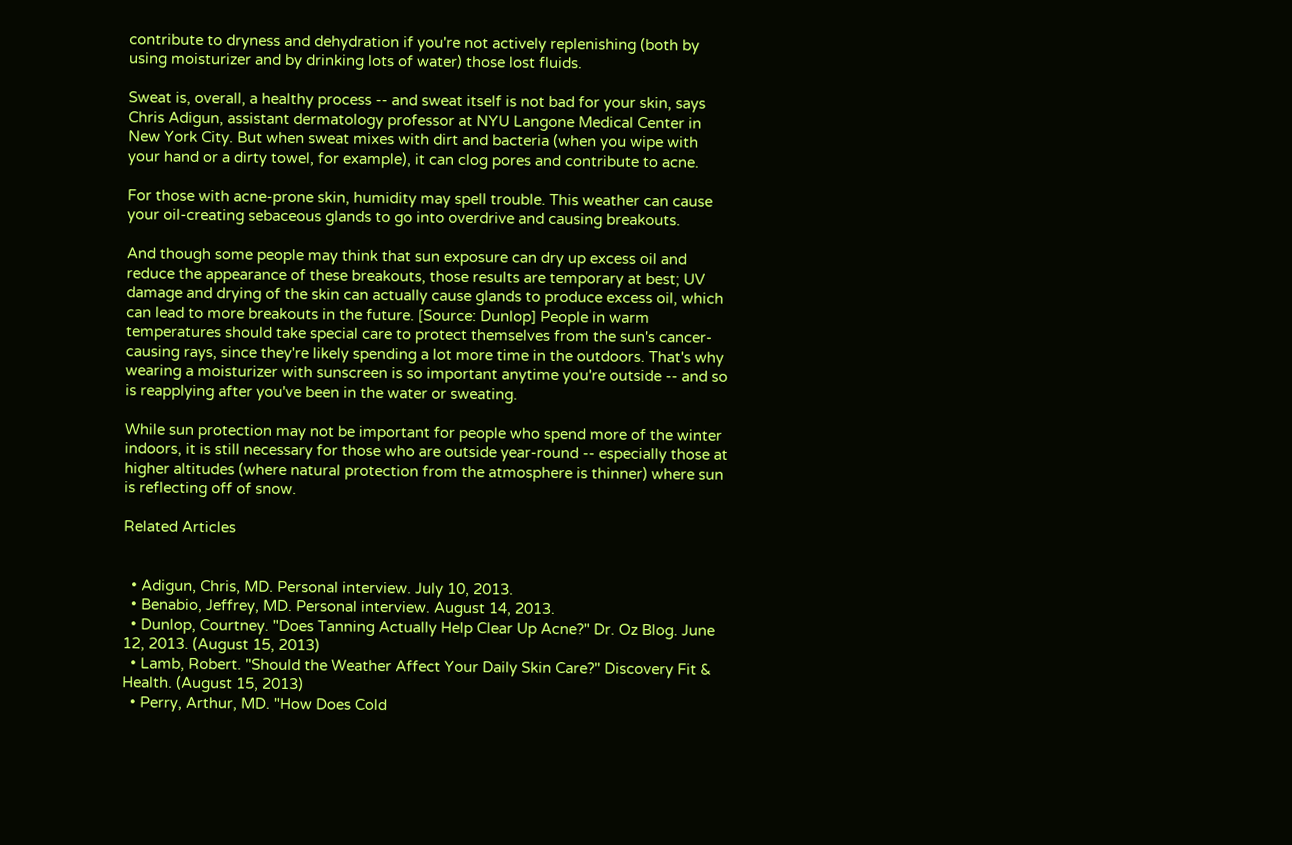contribute to dryness and dehydration if you're not actively replenishing (both by using moisturizer and by drinking lots of water) those lost fluids.

Sweat is, overall, a healthy process -- and sweat itself is not bad for your skin, says Chris Adigun, assistant dermatology professor at NYU Langone Medical Center in New York City. But when sweat mixes with dirt and bacteria (when you wipe with your hand or a dirty towel, for example), it can clog pores and contribute to acne.

For those with acne-prone skin, humidity may spell trouble. This weather can cause your oil-creating sebaceous glands to go into overdrive and causing breakouts.

And though some people may think that sun exposure can dry up excess oil and reduce the appearance of these breakouts, those results are temporary at best; UV damage and drying of the skin can actually cause glands to produce excess oil, which can lead to more breakouts in the future. [Source: Dunlop] People in warm temperatures should take special care to protect themselves from the sun's cancer-causing rays, since they're likely spending a lot more time in the outdoors. That's why wearing a moisturizer with sunscreen is so important anytime you're outside -- and so is reapplying after you've been in the water or sweating.

While sun protection may not be important for people who spend more of the winter indoors, it is still necessary for those who are outside year-round -- especially those at higher altitudes (where natural protection from the atmosphere is thinner) where sun is reflecting off of snow.

Related Articles


  • Adigun, Chris, MD. Personal interview. July 10, 2013.
  • Benabio, Jeffrey, MD. Personal interview. August 14, 2013.
  • Dunlop, Courtney. "Does Tanning Actually Help Clear Up Acne?" Dr. Oz Blog. June 12, 2013. (August 15, 2013)
  • Lamb, Robert. "Should the Weather Affect Your Daily Skin Care?" Discovery Fit & Health. (August 15, 2013)
  • Perry, Arthur, MD. "How Does Cold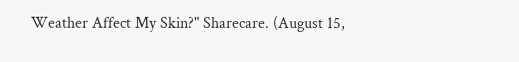Weather Affect My Skin?" Sharecare. (August 15,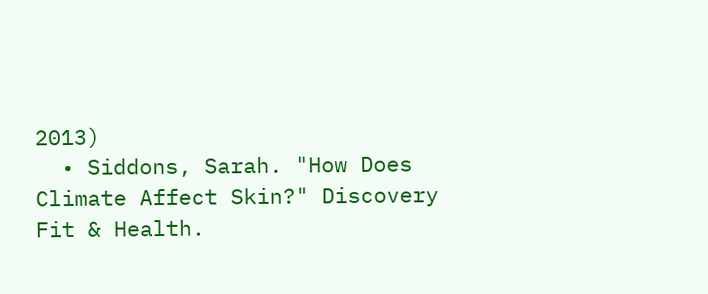2013)
  • Siddons, Sarah. "How Does Climate Affect Skin?" Discovery Fit & Health.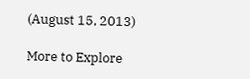(August 15, 2013)

More to Explore